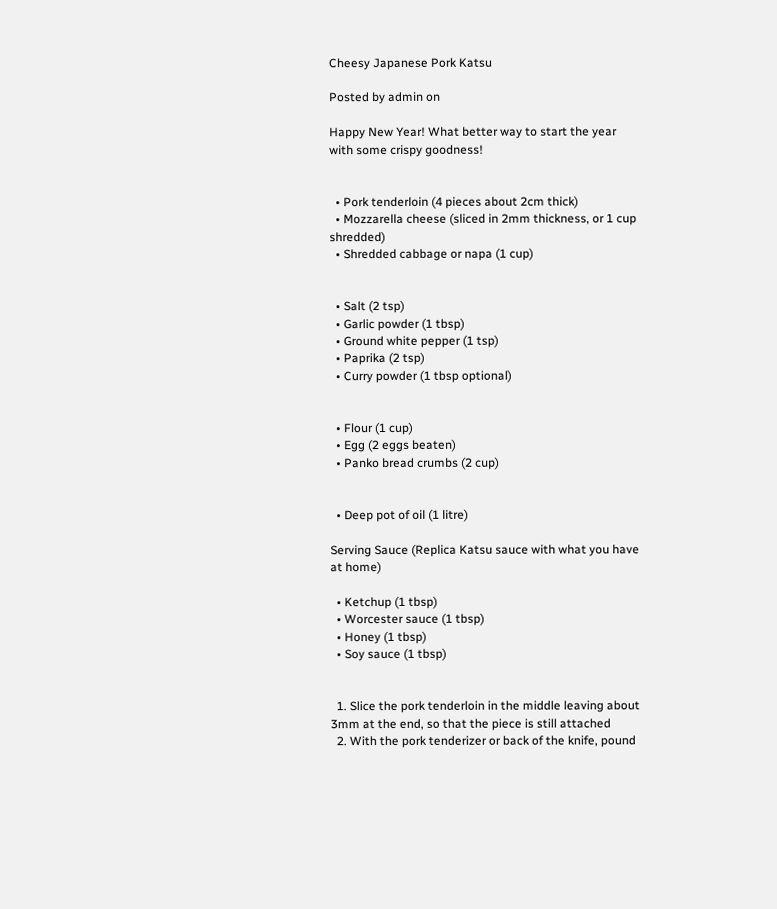Cheesy Japanese Pork Katsu

Posted by admin on

Happy New Year! What better way to start the year with some crispy goodness!


  • Pork tenderloin (4 pieces about 2cm thick)
  • Mozzarella cheese (sliced in 2mm thickness, or 1 cup shredded)
  • Shredded cabbage or napa (1 cup)


  • Salt (2 tsp)
  • Garlic powder (1 tbsp)
  • Ground white pepper (1 tsp)
  • Paprika (2 tsp)
  • Curry powder (1 tbsp optional)


  • Flour (1 cup)
  • Egg (2 eggs beaten)
  • Panko bread crumbs (2 cup)


  • Deep pot of oil (1 litre)

Serving Sauce (Replica Katsu sauce with what you have at home)

  • Ketchup (1 tbsp)
  • Worcester sauce (1 tbsp)
  • Honey (1 tbsp)
  • Soy sauce (1 tbsp)


  1. Slice the pork tenderloin in the middle leaving about 3mm at the end, so that the piece is still attached
  2. With the pork tenderizer or back of the knife, pound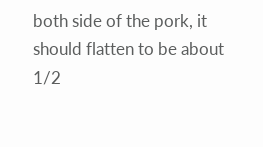both side of the pork, it should flatten to be about 1/2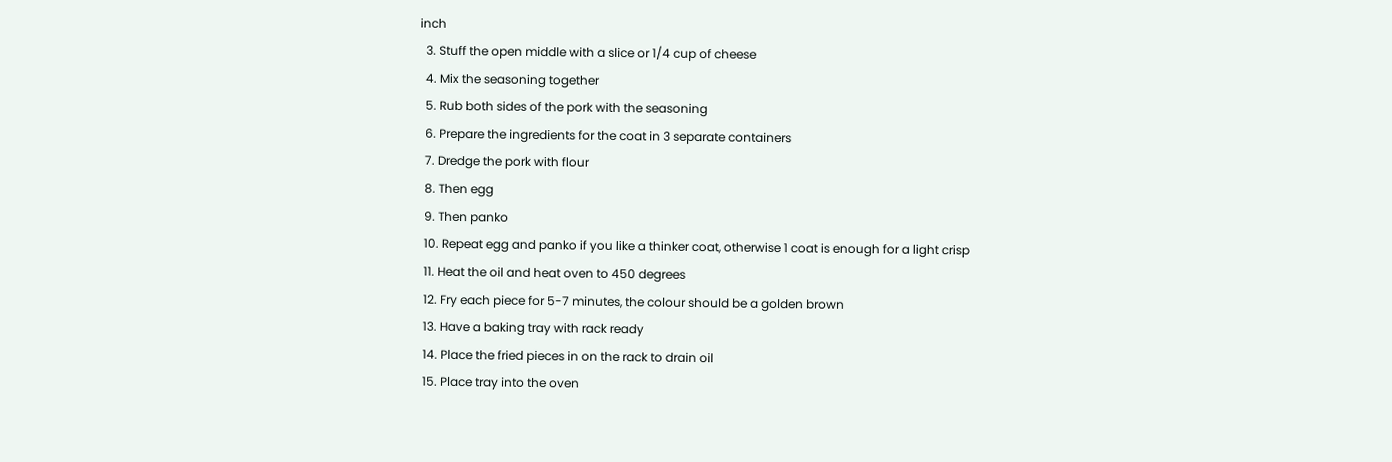inch
  3. Stuff the open middle with a slice or 1/4 cup of cheese
  4. Mix the seasoning together
  5. Rub both sides of the pork with the seasoning
  6. Prepare the ingredients for the coat in 3 separate containers
  7. Dredge the pork with flour
  8. Then egg
  9. Then panko
  10. Repeat egg and panko if you like a thinker coat, otherwise 1 coat is enough for a light crisp
  11. Heat the oil and heat oven to 450 degrees
  12. Fry each piece for 5-7 minutes, the colour should be a golden brown
  13. Have a baking tray with rack ready
  14. Place the fried pieces in on the rack to drain oil
  15. Place tray into the oven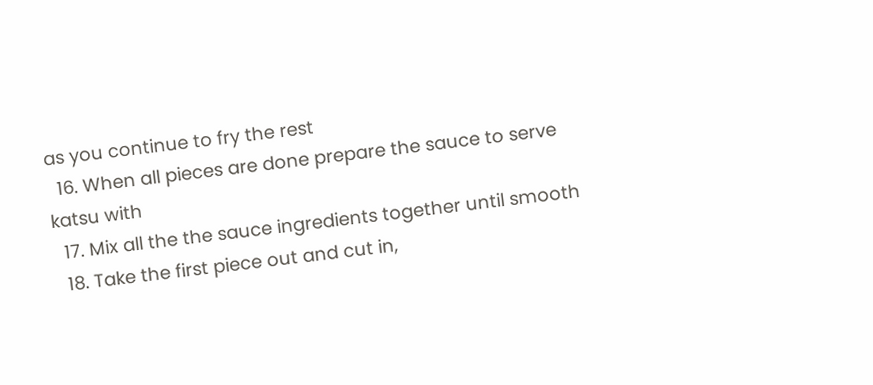as you continue to fry the rest
  16. When all pieces are done prepare the sauce to serve katsu with
  17. Mix all the the sauce ingredients together until smooth
  18. Take the first piece out and cut in,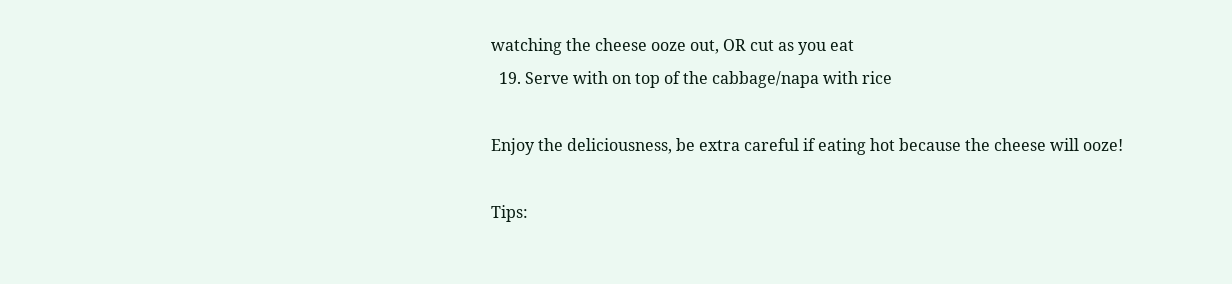watching the cheese ooze out, OR cut as you eat
  19. Serve with on top of the cabbage/napa with rice

Enjoy the deliciousness, be extra careful if eating hot because the cheese will ooze!

Tips: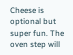Cheese is optional but super fun. The oven step will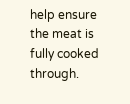help ensure the meat is fully cooked through.